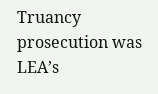Truancy prosecution was LEA’s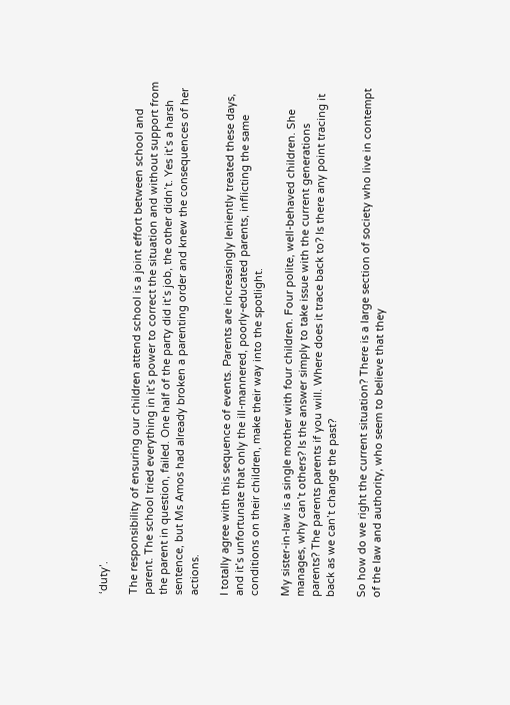‘duty’.

The responsibility of ensuring our children attend school is a joint effort between school and parent. The school tried everything in it’s power to correct the situation and without support from the parent in question, failed. One half of the party did it’s job, the other didn’t. Yes it’s a harsh sentence, but Ms Amos had already broken a parenting order and knew the consequences of her actions.

I totally agree with this sequence of events. Parents are increasingly leniently treated these days, and it’s unfortunate that only the ill-mannered, poorly-educated parents, inflicting the same conditions on their children, make their way into the spotlight.

My sister-in-law is a single mother with four children. Four polite, well-behaved children. She manages, why can’t others? Is the answer simply to take issue with the current generations parents? The parents parents if you will. Where does it trace back to? Is there any point tracing it back as we can’t change the past?

So how do we right the current situation? There is a large section of society who live in contempt of the law and authority, who seem to believe that they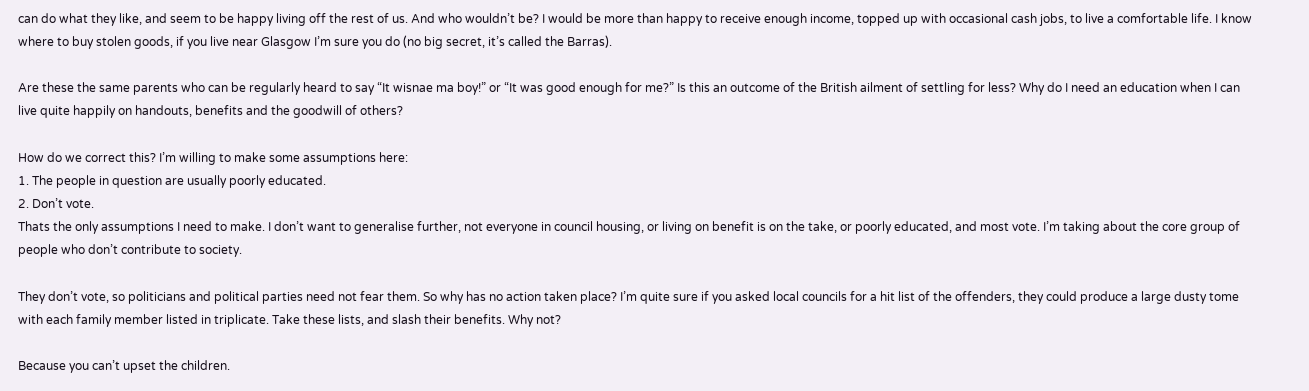can do what they like, and seem to be happy living off the rest of us. And who wouldn’t be? I would be more than happy to receive enough income, topped up with occasional cash jobs, to live a comfortable life. I know where to buy stolen goods, if you live near Glasgow I’m sure you do (no big secret, it’s called the Barras).

Are these the same parents who can be regularly heard to say “It wisnae ma boy!” or “It was good enough for me?” Is this an outcome of the British ailment of settling for less? Why do I need an education when I can live quite happily on handouts, benefits and the goodwill of others?

How do we correct this? I’m willing to make some assumptions here:
1. The people in question are usually poorly educated.
2. Don’t vote.
Thats the only assumptions I need to make. I don’t want to generalise further, not everyone in council housing, or living on benefit is on the take, or poorly educated, and most vote. I’m taking about the core group of people who don’t contribute to society.

They don’t vote, so politicians and political parties need not fear them. So why has no action taken place? I’m quite sure if you asked local councils for a hit list of the offenders, they could produce a large dusty tome with each family member listed in triplicate. Take these lists, and slash their benefits. Why not?

Because you can’t upset the children.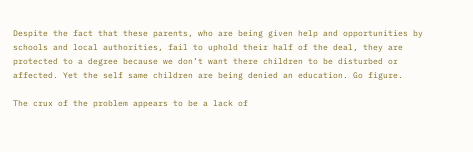Despite the fact that these parents, who are being given help and opportunities by schools and local authorities, fail to uphold their half of the deal, they are protected to a degree because we don’t want there children to be disturbed or affected. Yet the self same children are being denied an education. Go figure.

The crux of the problem appears to be a lack of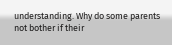understanding. Why do some parents not bother if their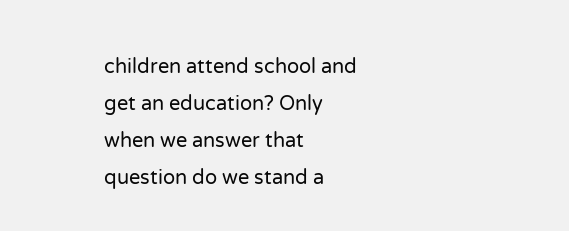children attend school and get an education? Only when we answer that question do we stand a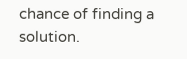chance of finding a solution.